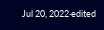Jul 20, 2022·edited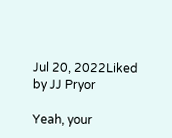Jul 20, 2022Liked by JJ Pryor

Yeah, your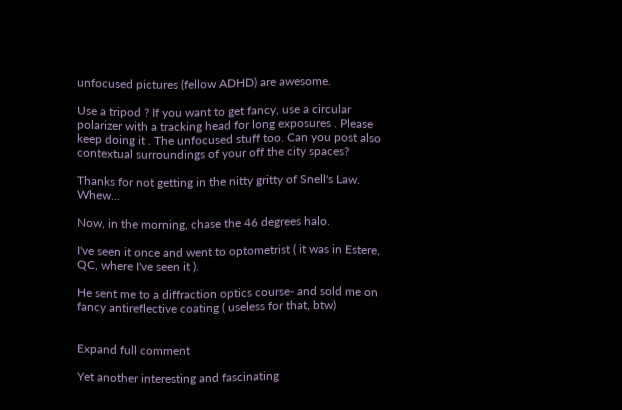unfocused pictures (fellow ADHD) are awesome.

Use a tripod ? If you want to get fancy, use a circular polarizer with a tracking head for long exposures . Please keep doing it . The unfocused stuff too. Can you post also contextual surroundings of your off the city spaces?

Thanks for not getting in the nitty gritty of Snell's Law. Whew...

Now, in the morning, chase the 46 degrees halo.

I've seen it once and went to optometrist ( it was in Estere, QC, where I've seen it ).

He sent me to a diffraction optics course- and sold me on fancy antireflective coating ( useless for that, btw)


Expand full comment

Yet another interesting and fascinating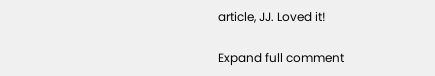article, JJ. Loved it!

Expand full comment